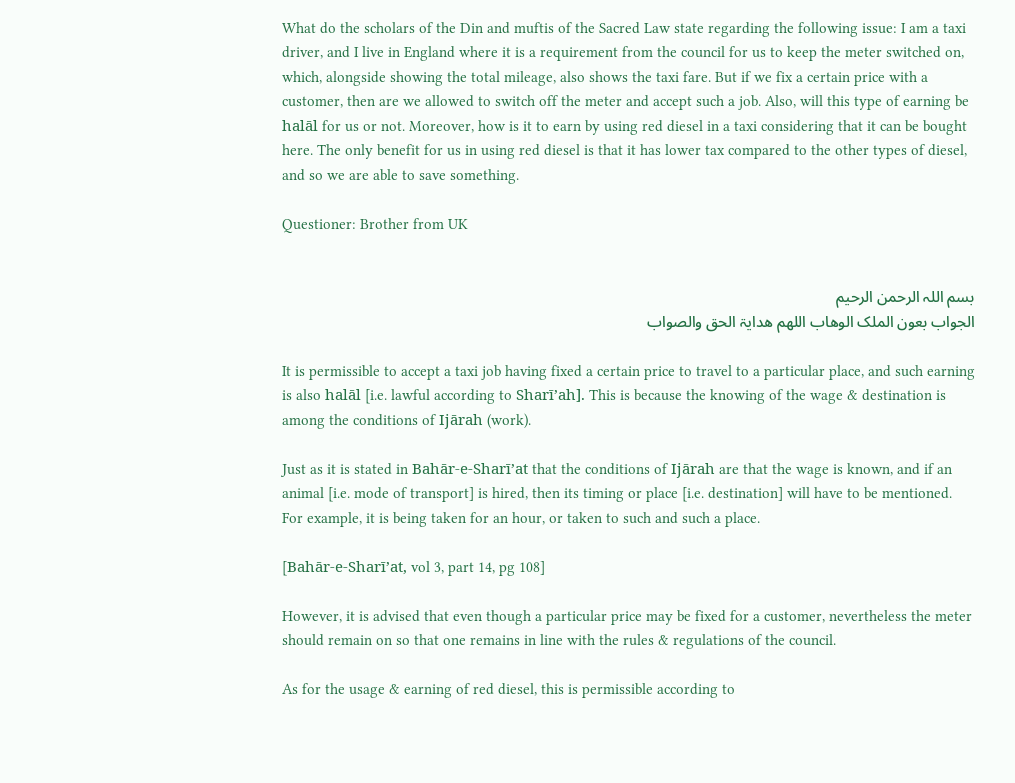What do the scholars of the Din and muftis of the Sacred Law state regarding the following issue: I am a taxi driver, and I live in England where it is a requirement from the council for us to keep the meter switched on, which, alongside showing the total mileage, also shows the taxi fare. But if we fix a certain price with a customer, then are we allowed to switch off the meter and accept such a job. Also, will this type of earning be halāl for us or not. Moreover, how is it to earn by using red diesel in a taxi considering that it can be bought here. The only benefit for us in using red diesel is that it has lower tax compared to the other types of diesel, and so we are able to save something.

Questioner: Brother from UK


بسم اللہ الرحمن الرحیم
الجواب بعون الملک الوھاب اللھم ھدایۃ الحق والصواب

It is permissible to accept a taxi job having fixed a certain price to travel to a particular place, and such earning is also halāl [i.e. lawful according to Sharī’ah]. This is because the knowing of the wage & destination is among the conditions of Ijārah (work).

Just as it is stated in Bahār-e-Sharī’at that the conditions of Ijārah are that the wage is known, and if an animal [i.e. mode of transport] is hired, then its timing or place [i.e. destination] will have to be mentioned. For example, it is being taken for an hour, or taken to such and such a place.

[Bahār-e-Sharī’at, vol 3, part 14, pg 108]

However, it is advised that even though a particular price may be fixed for a customer, nevertheless the meter should remain on so that one remains in line with the rules & regulations of the council.

As for the usage & earning of red diesel, this is permissible according to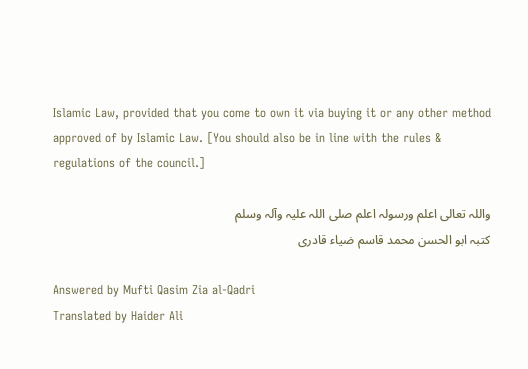Islamic Law, provided that you come to own it via buying it or any other method approved of by Islamic Law. [You should also be in line with the rules & regulations of the council.]

واللہ تعالی اعلم ورسولہ اعلم صلی اللہ علیہ وآلہ وسلم
کتبہ ابو الحسن محمد قاسم ضیاء قادری

Answered by Mufti Qasim Zia al-Qadri
Translated by Haider Ali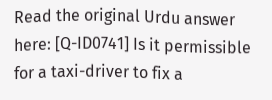Read the original Urdu answer here: [Q-ID0741] Is it permissible for a taxi-driver to fix a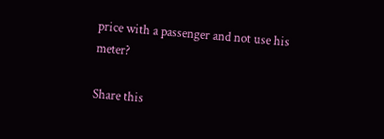price with a passenger and not use his meter?

Share this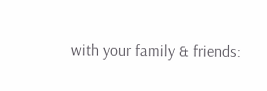with your family & friends: